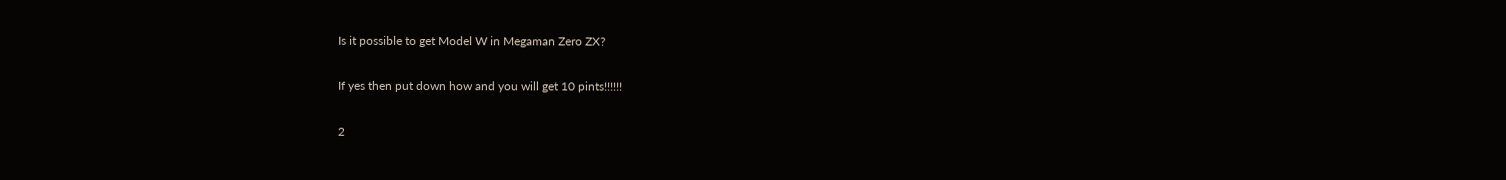Is it possible to get Model W in Megaman Zero ZX?

If yes then put down how and you will get 10 pints!!!!!!

2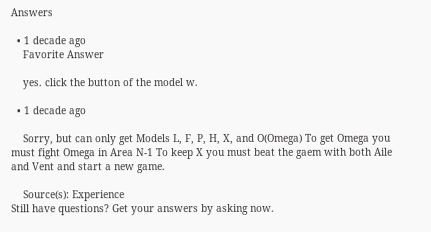Answers

  • 1 decade ago
    Favorite Answer

    yes. click the button of the model w.

  • 1 decade ago

    Sorry, but can only get Models L, F, P, H, X, and O(Omega) To get Omega you must fight Omega in Area N-1 To keep X you must beat the gaem with both Aile and Vent and start a new game.

    Source(s): Experience
Still have questions? Get your answers by asking now.